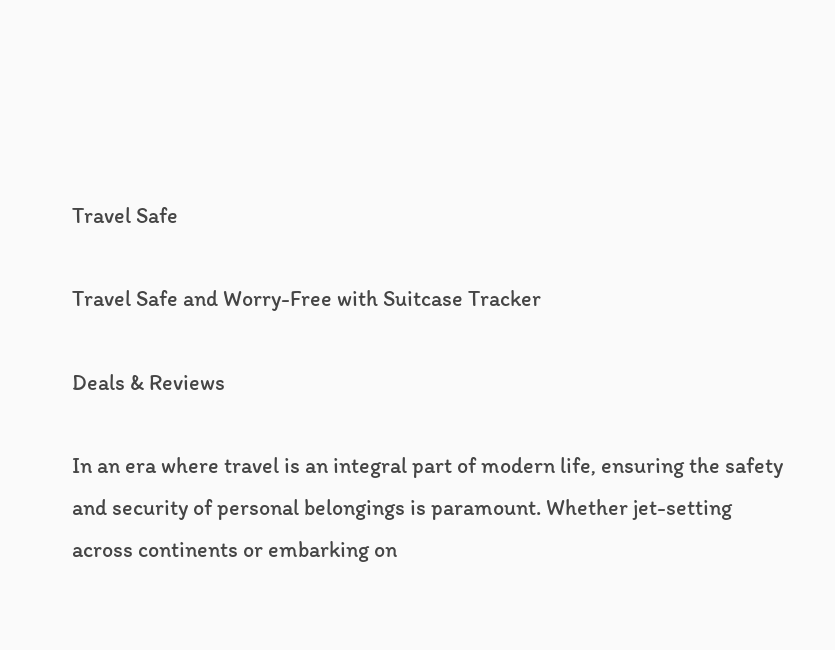Travel Safe

Travel Safe and Worry-Free with Suitcase Tracker

Deals & Reviews

In an era where travel is an integral part of modern life, ensuring the safety and security of personal belongings is paramount. Whether jet-setting across continents or embarking on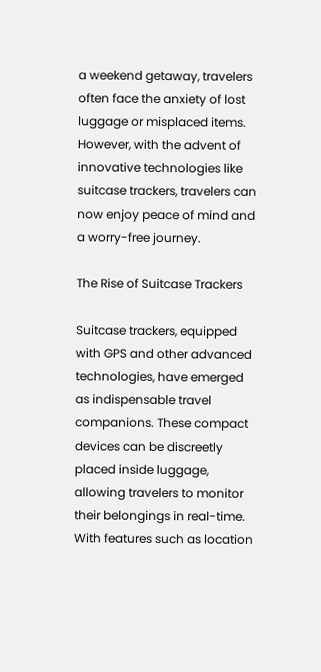a weekend getaway, travelers often face the anxiety of lost luggage or misplaced items. However, with the advent of innovative technologies like suitcase trackers, travelers can now enjoy peace of mind and a worry-free journey.

The Rise of Suitcase Trackers

Suitcase trackers, equipped with GPS and other advanced technologies, have emerged as indispensable travel companions. These compact devices can be discreetly placed inside luggage, allowing travelers to monitor their belongings in real-time. With features such as location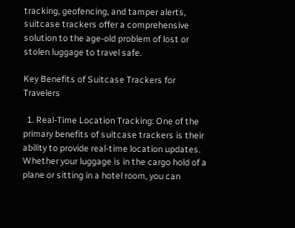tracking, geofencing, and tamper alerts, suitcase trackers offer a comprehensive solution to the age-old problem of lost or stolen luggage to travel safe.

Key Benefits of Suitcase Trackers for Travelers

  1. Real-Time Location Tracking: One of the primary benefits of suitcase trackers is their ability to provide real-time location updates. Whether your luggage is in the cargo hold of a plane or sitting in a hotel room, you can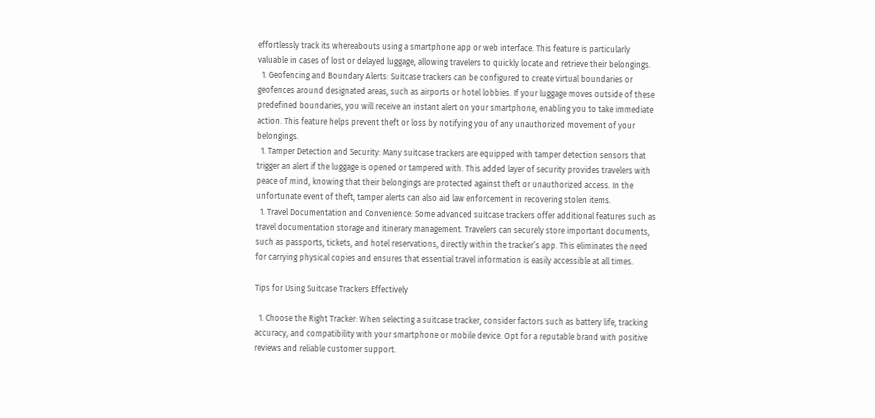effortlessly track its whereabouts using a smartphone app or web interface. This feature is particularly valuable in cases of lost or delayed luggage, allowing travelers to quickly locate and retrieve their belongings.
  1. Geofencing and Boundary Alerts: Suitcase trackers can be configured to create virtual boundaries or geofences around designated areas, such as airports or hotel lobbies. If your luggage moves outside of these predefined boundaries, you will receive an instant alert on your smartphone, enabling you to take immediate action. This feature helps prevent theft or loss by notifying you of any unauthorized movement of your belongings.
  1. Tamper Detection and Security: Many suitcase trackers are equipped with tamper detection sensors that trigger an alert if the luggage is opened or tampered with. This added layer of security provides travelers with peace of mind, knowing that their belongings are protected against theft or unauthorized access. In the unfortunate event of theft, tamper alerts can also aid law enforcement in recovering stolen items.
  1. Travel Documentation and Convenience: Some advanced suitcase trackers offer additional features such as travel documentation storage and itinerary management. Travelers can securely store important documents, such as passports, tickets, and hotel reservations, directly within the tracker’s app. This eliminates the need for carrying physical copies and ensures that essential travel information is easily accessible at all times.

Tips for Using Suitcase Trackers Effectively

  1. Choose the Right Tracker: When selecting a suitcase tracker, consider factors such as battery life, tracking accuracy, and compatibility with your smartphone or mobile device. Opt for a reputable brand with positive reviews and reliable customer support.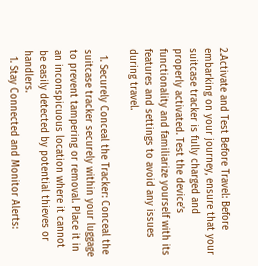2.Activate and Test Before Travel: Before embarking on your journey, ensure that your suitcase tracker is fully charged and properly activated. Test the device’s functionality and familiarize yourself with its features and settings to avoid any issues during travel.

  1. Securely Conceal the Tracker: Conceal the suitcase tracker securely within your luggage to prevent tampering or removal. Place it in an inconspicuous location where it cannot be easily detected by potential thieves or handlers.
  1. Stay Connected and Monitor Alerts: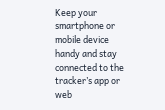Keep your smartphone or mobile device handy and stay connected to the tracker’s app or web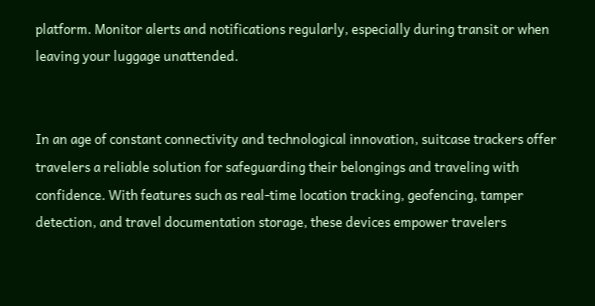platform. Monitor alerts and notifications regularly, especially during transit or when leaving your luggage unattended.


In an age of constant connectivity and technological innovation, suitcase trackers offer travelers a reliable solution for safeguarding their belongings and traveling with confidence. With features such as real-time location tracking, geofencing, tamper detection, and travel documentation storage, these devices empower travelers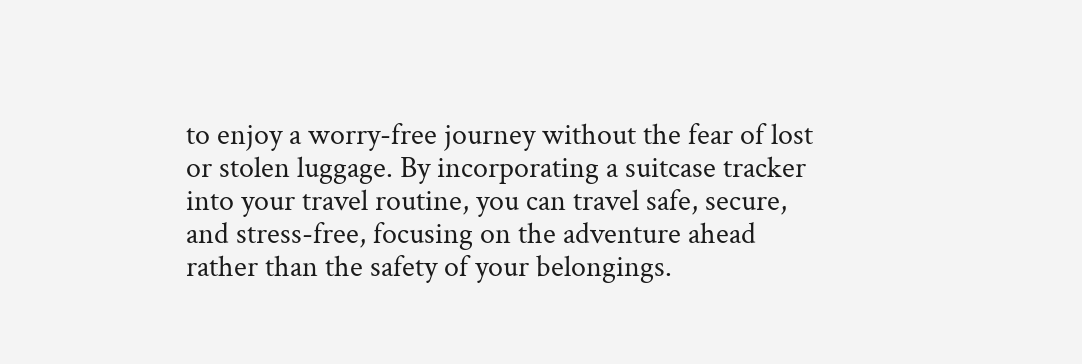to enjoy a worry-free journey without the fear of lost or stolen luggage. By incorporating a suitcase tracker into your travel routine, you can travel safe, secure, and stress-free, focusing on the adventure ahead rather than the safety of your belongings.